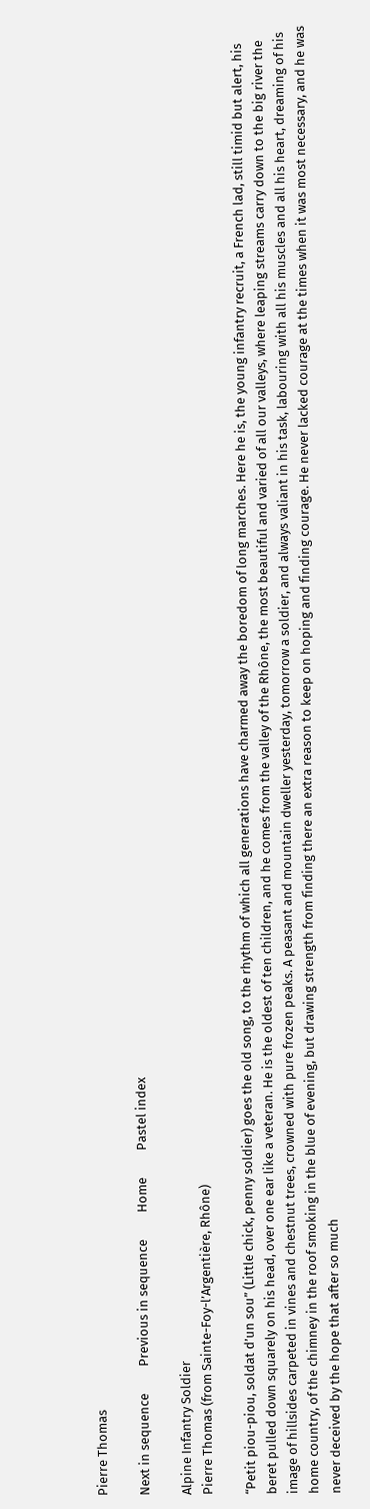Pierre Thomas

Next in sequence         Previous in sequence         Home         Pastel index

Alpine Infantry Soldier
Pierre Thomas (from Sainte-Foy-l’Argentière, Rhône)

“Petit piou-piou, soldat d’un sou” (Little chick, penny soldier) goes the old song, to the rhythm of which all generations have charmed away the boredom of long marches. Here he is, the young infantry recruit, a French lad, still timid but alert, his beret pulled down squarely on his head, over one ear like a veteran. He is the oldest of ten children, and he comes from the valley of the Rhône, the most beautiful and varied of all our valleys, where leaping streams carry down to the big river the image of hillsides carpeted in vines and chestnut trees, crowned with pure frozen peaks. A peasant and mountain dweller yesterday, tomorrow a soldier, and always valiant in his task, labouring with all his muscles and all his heart, dreaming of his home country, of the chimney in the roof smoking in the blue of evening, but drawing strength from finding there an extra reason to keep on hoping and finding courage. He never lacked courage at the times when it was most necessary, and he was never deceived by the hope that after so much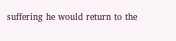suffering he would return to the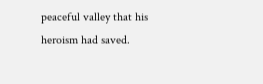peaceful valley that his heroism had saved.